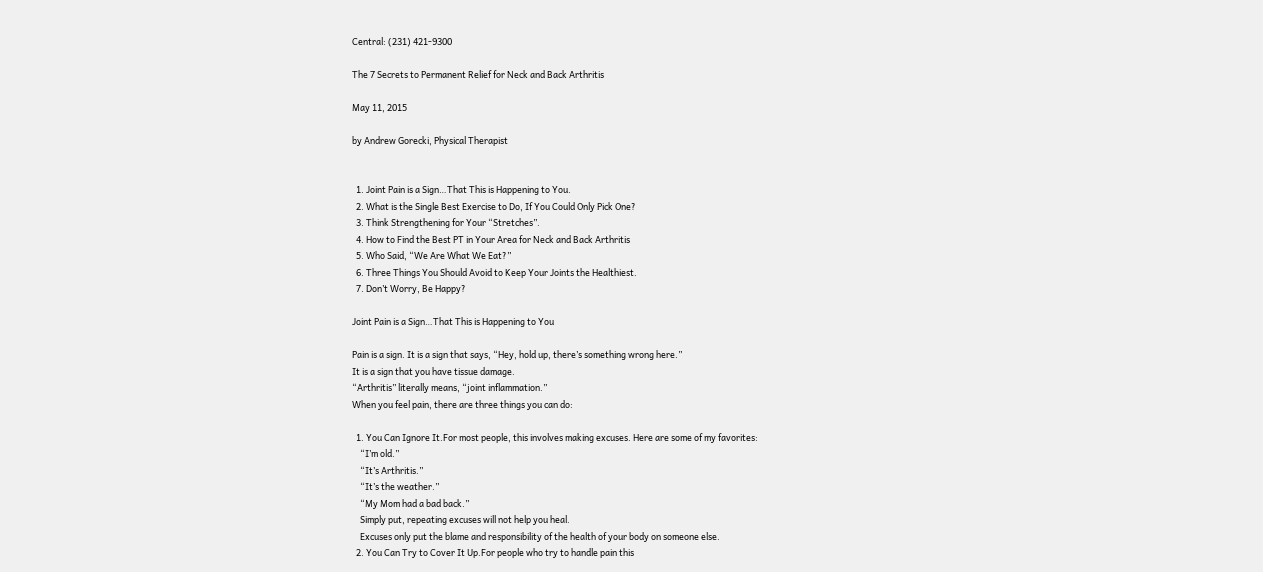Central: (231) 421-9300

The 7 Secrets to Permanent Relief for Neck and Back Arthritis

May 11, 2015

by Andrew Gorecki, Physical Therapist


  1. Joint Pain is a Sign…That This is Happening to You.
  2. What is the Single Best Exercise to Do, If You Could Only Pick One?
  3. Think Strengthening for Your “Stretches”.
  4. How to Find the Best PT in Your Area for Neck and Back Arthritis
  5. Who Said, “We Are What We Eat?”
  6. Three Things You Should Avoid to Keep Your Joints the Healthiest.
  7. Don’t Worry, Be Happy?

Joint Pain is a Sign…That This is Happening to You

Pain is a sign. It is a sign that says, “Hey, hold up, there’s something wrong here.”
It is a sign that you have tissue damage.
“Arthritis” literally means, “joint inflammation.”
When you feel pain, there are three things you can do:

  1. You Can Ignore It.For most people, this involves making excuses. Here are some of my favorites:
    “I’m old.”
    “It’s Arthritis.”
    “It’s the weather.”
    “My Mom had a bad back.”
    Simply put, repeating excuses will not help you heal.
    Excuses only put the blame and responsibility of the health of your body on someone else.
  2. You Can Try to Cover It Up.For people who try to handle pain this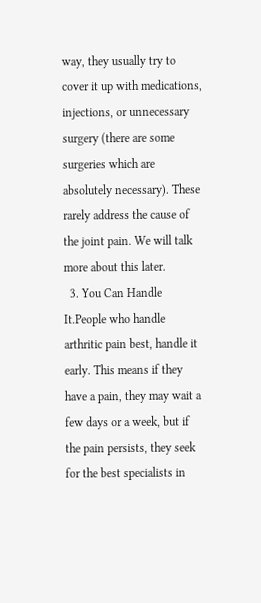way, they usually try to cover it up with medications, injections, or unnecessary surgery (there are some surgeries which are absolutely necessary). These rarely address the cause of the joint pain. We will talk more about this later.
  3. You Can Handle It.People who handle arthritic pain best, handle it early. This means if they have a pain, they may wait a few days or a week, but if the pain persists, they seek for the best specialists in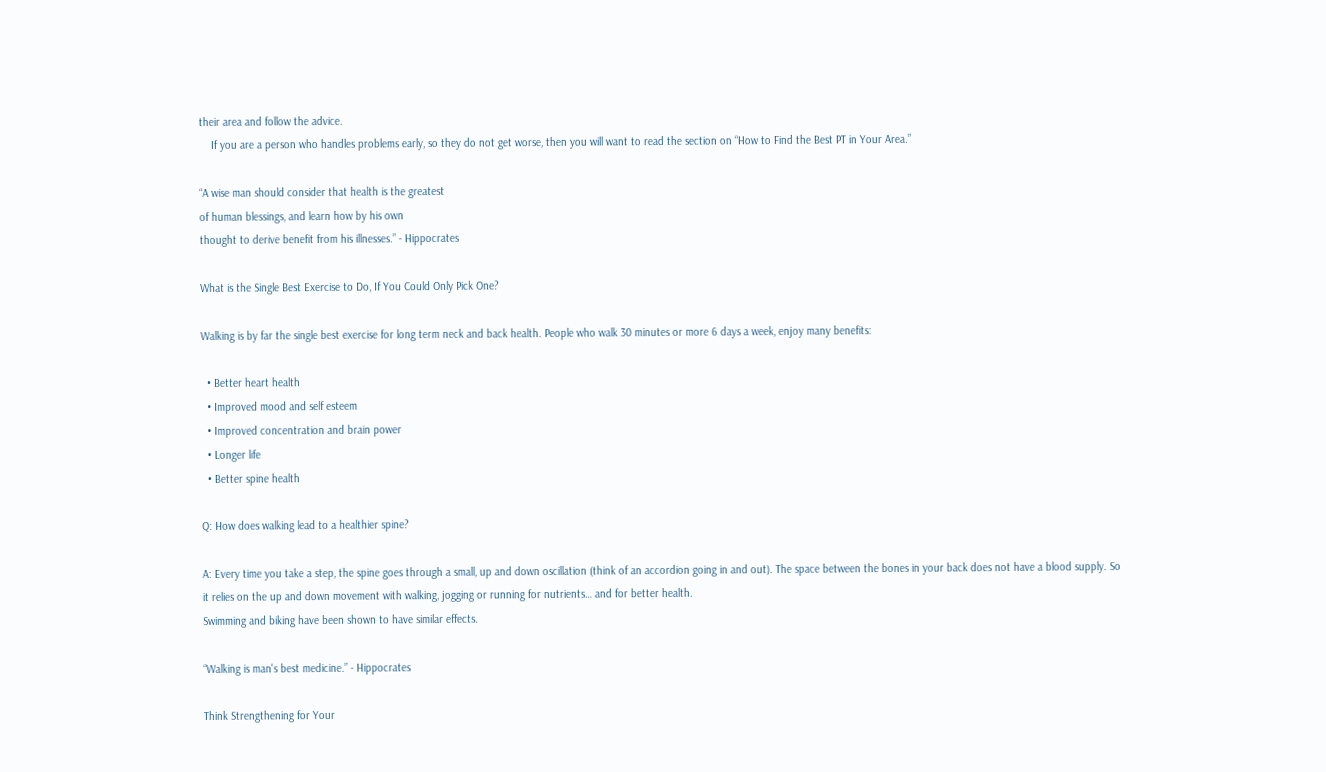their area and follow the advice.
    If you are a person who handles problems early, so they do not get worse, then you will want to read the section on “How to Find the Best PT in Your Area.”

“A wise man should consider that health is the greatest
of human blessings, and learn how by his own
thought to derive benefit from his illnesses.” - Hippocrates

What is the Single Best Exercise to Do, If You Could Only Pick One?

Walking is by far the single best exercise for long term neck and back health. People who walk 30 minutes or more 6 days a week, enjoy many benefits:

  • Better heart health
  • Improved mood and self esteem
  • Improved concentration and brain power
  • Longer life
  • Better spine health

Q: How does walking lead to a healthier spine?

A: Every time you take a step, the spine goes through a small, up and down oscillation (think of an accordion going in and out). The space between the bones in your back does not have a blood supply. So it relies on the up and down movement with walking, jogging or running for nutrients… and for better health.
Swimming and biking have been shown to have similar effects.

“Walking is man's best medicine.” - Hippocrates

Think Strengthening for Your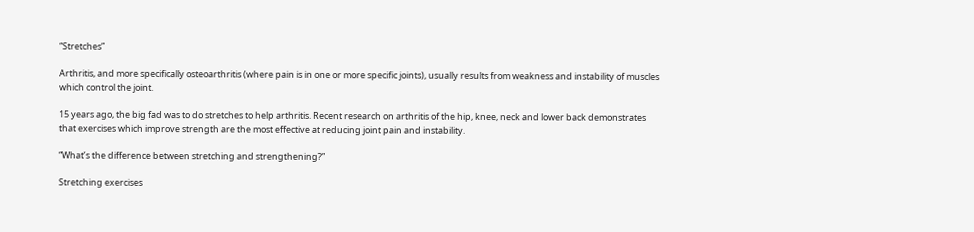“Stretches”

Arthritis, and more specifically osteoarthritis (where pain is in one or more specific joints), usually results from weakness and instability of muscles which control the joint.

15 years ago, the big fad was to do stretches to help arthritis. Recent research on arthritis of the hip, knee, neck and lower back demonstrates that exercises which improve strength are the most effective at reducing joint pain and instability.

“What’s the difference between stretching and strengthening?”

Stretching exercises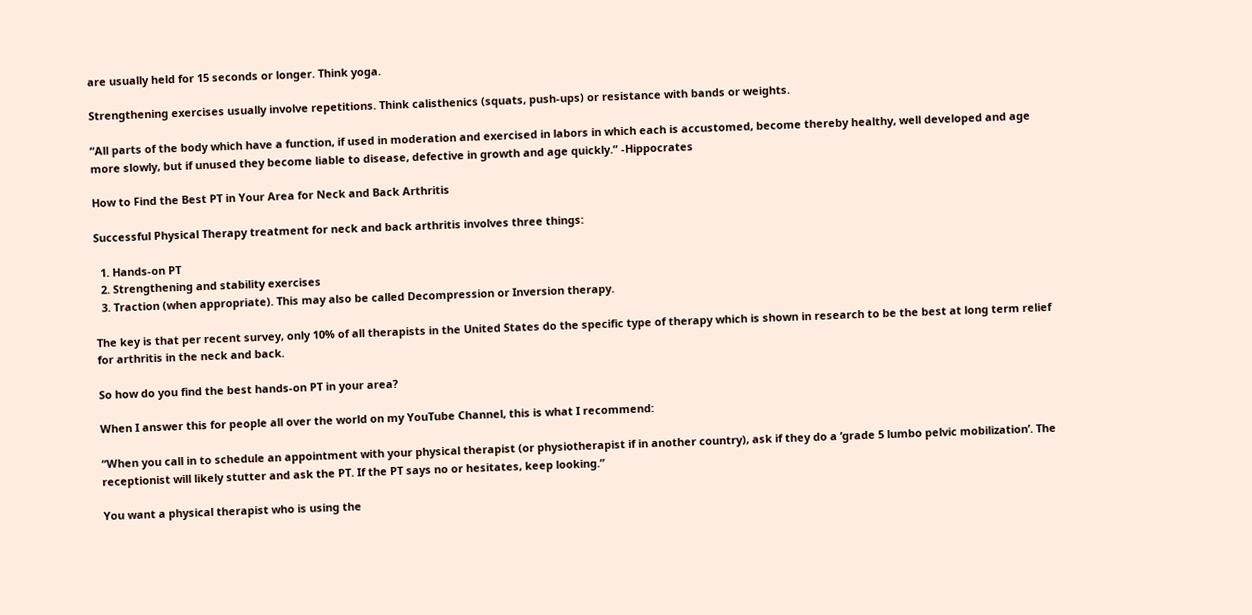are usually held for 15 seconds or longer. Think yoga.

Strengthening exercises usually involve repetitions. Think calisthenics (squats, push-ups) or resistance with bands or weights.

“All parts of the body which have a function, if used in moderation and exercised in labors in which each is accustomed, become thereby healthy, well developed and age more slowly, but if unused they become liable to disease, defective in growth and age quickly.” -Hippocrates

How to Find the Best PT in Your Area for Neck and Back Arthritis

Successful Physical Therapy treatment for neck and back arthritis involves three things:

  1. Hands-on PT
  2. Strengthening and stability exercises
  3. Traction (when appropriate). This may also be called Decompression or Inversion therapy.

The key is that per recent survey, only 10% of all therapists in the United States do the specific type of therapy which is shown in research to be the best at long term relief for arthritis in the neck and back.

So how do you find the best hands-on PT in your area?

When I answer this for people all over the world on my YouTube Channel, this is what I recommend:

“When you call in to schedule an appointment with your physical therapist (or physiotherapist if in another country), ask if they do a ‘grade 5 lumbo pelvic mobilization’. The receptionist will likely stutter and ask the PT. If the PT says no or hesitates, keep looking.”

You want a physical therapist who is using the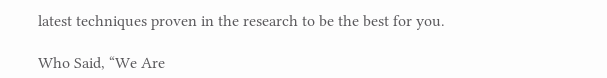latest techniques proven in the research to be the best for you.

Who Said, “We Are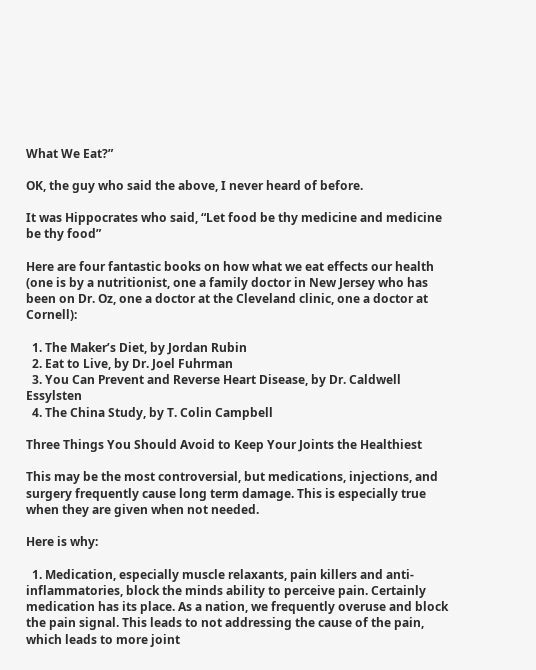What We Eat?”

OK, the guy who said the above, I never heard of before.

It was Hippocrates who said, “Let food be thy medicine and medicine be thy food”

Here are four fantastic books on how what we eat effects our health (one is by a nutritionist, one a family doctor in New Jersey who has been on Dr. Oz, one a doctor at the Cleveland clinic, one a doctor at Cornell):

  1. The Maker’s Diet, by Jordan Rubin
  2. Eat to Live, by Dr. Joel Fuhrman
  3. You Can Prevent and Reverse Heart Disease, by Dr. Caldwell Essylsten
  4. The China Study, by T. Colin Campbell

Three Things You Should Avoid to Keep Your Joints the Healthiest

This may be the most controversial, but medications, injections, and surgery frequently cause long term damage. This is especially true when they are given when not needed.

Here is why:

  1. Medication, especially muscle relaxants, pain killers and anti-inflammatories, block the minds ability to perceive pain. Certainly medication has its place. As a nation, we frequently overuse and block the pain signal. This leads to not addressing the cause of the pain, which leads to more joint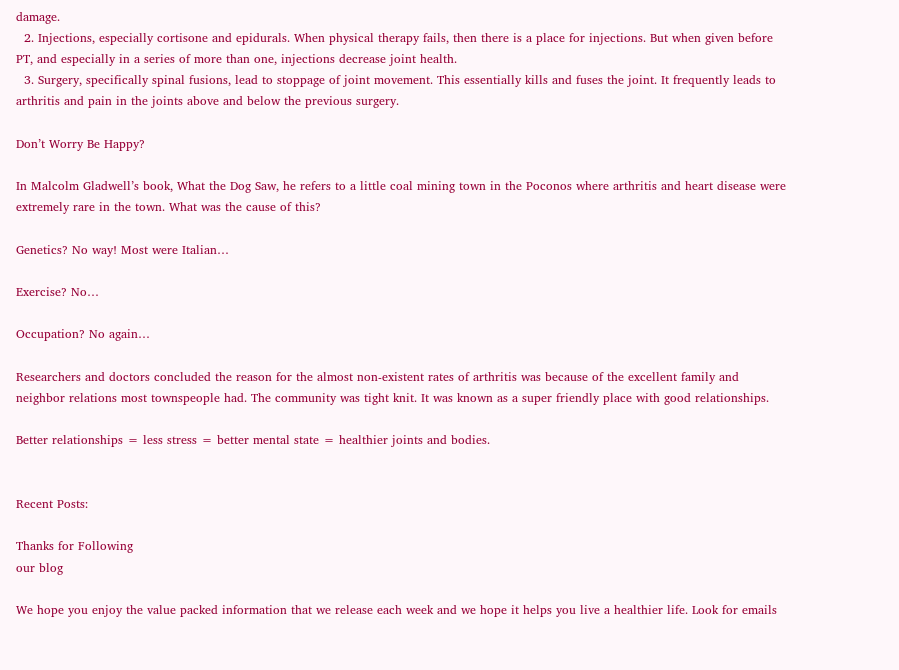damage.
  2. Injections, especially cortisone and epidurals. When physical therapy fails, then there is a place for injections. But when given before PT, and especially in a series of more than one, injections decrease joint health.
  3. Surgery, specifically spinal fusions, lead to stoppage of joint movement. This essentially kills and fuses the joint. It frequently leads to arthritis and pain in the joints above and below the previous surgery.

Don’t Worry Be Happy?

In Malcolm Gladwell’s book, What the Dog Saw, he refers to a little coal mining town in the Poconos where arthritis and heart disease were extremely rare in the town. What was the cause of this?

Genetics? No way! Most were Italian…

Exercise? No…

Occupation? No again…

Researchers and doctors concluded the reason for the almost non-existent rates of arthritis was because of the excellent family and neighbor relations most townspeople had. The community was tight knit. It was known as a super friendly place with good relationships.

Better relationships = less stress = better mental state = healthier joints and bodies.


Recent Posts:

Thanks for Following
our blog

We hope you enjoy the value packed information that we release each week and we hope it helps you live a healthier life. Look for emails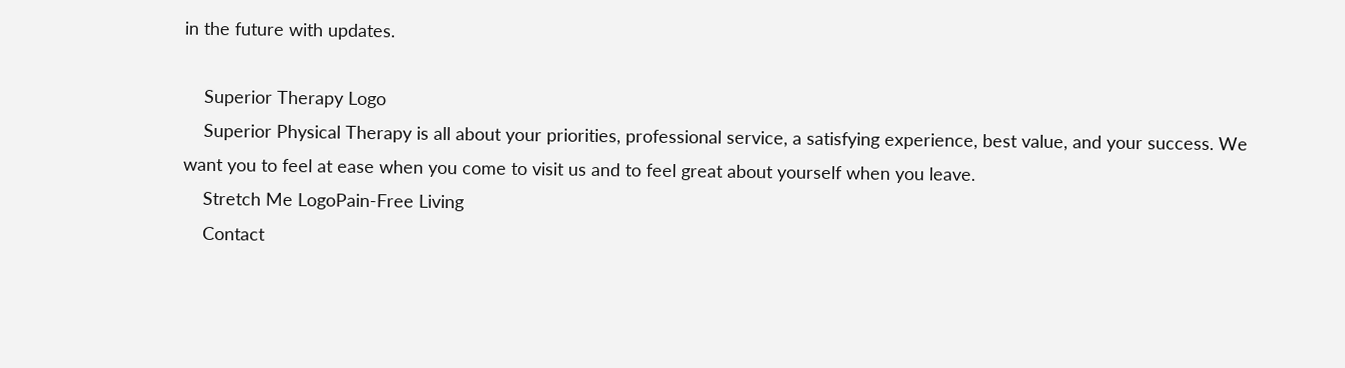in the future with updates.

    Superior Therapy Logo
    Superior Physical Therapy is all about your priorities, professional service, a satisfying experience, best value, and your success. We want you to feel at ease when you come to visit us and to feel great about yourself when you leave.
    Stretch Me LogoPain-Free Living
    Contact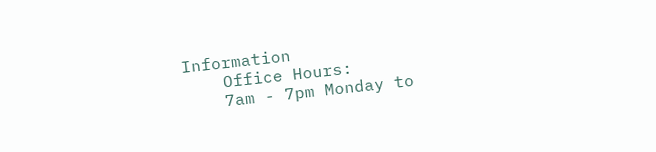Information
    Office Hours:
    7am - 7pm Monday to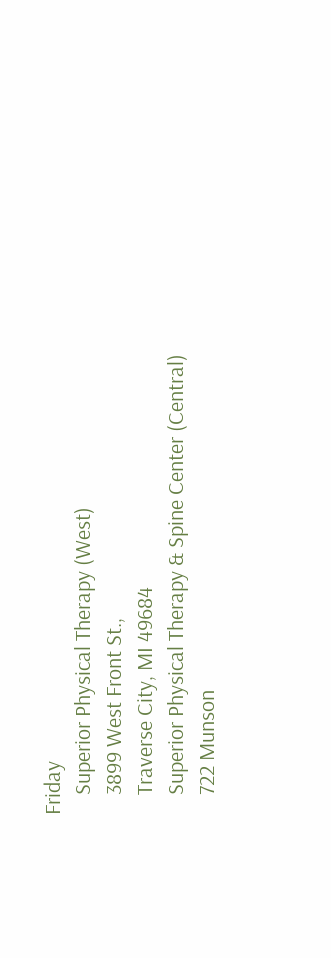Friday
    Superior Physical Therapy (West)
    3899 West Front St.,
    Traverse City, MI 49684
    Superior Physical Therapy & Spine Center (Central)
    722 Munson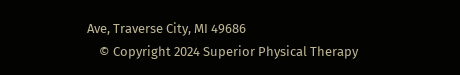Ave, Traverse City, MI 49686
    © Copyright 2024 Superior Physical Therapy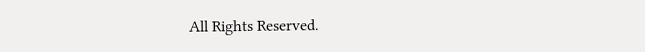All Rights Reserved.